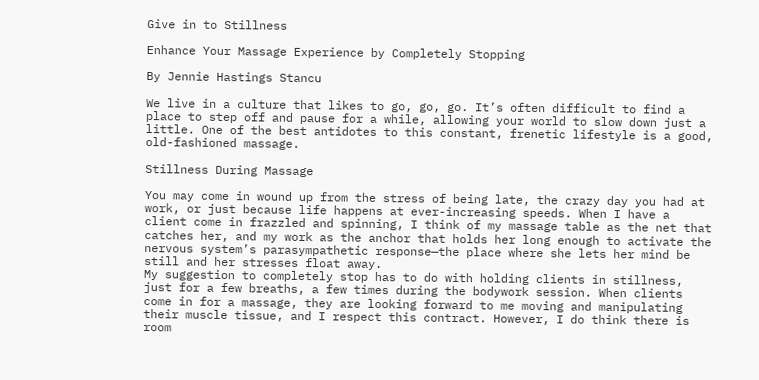Give in to Stillness

Enhance Your Massage Experience by Completely Stopping

By Jennie Hastings Stancu

We live in a culture that likes to go, go, go. It’s often difficult to find a place to step off and pause for a while, allowing your world to slow down just a little. One of the best antidotes to this constant, frenetic lifestyle is a good, old-fashioned massage.

Stillness During Massage

You may come in wound up from the stress of being late, the crazy day you had at work, or just because life happens at ever-increasing speeds. When I have a client come in frazzled and spinning, I think of my massage table as the net that catches her, and my work as the anchor that holds her long enough to activate the nervous system’s parasympathetic response—the place where she lets her mind be still and her stresses float away.
My suggestion to completely stop has to do with holding clients in stillness, just for a few breaths, a few times during the bodywork session. When clients come in for a massage, they are looking forward to me moving and manipulating their muscle tissue, and I respect this contract. However, I do think there is room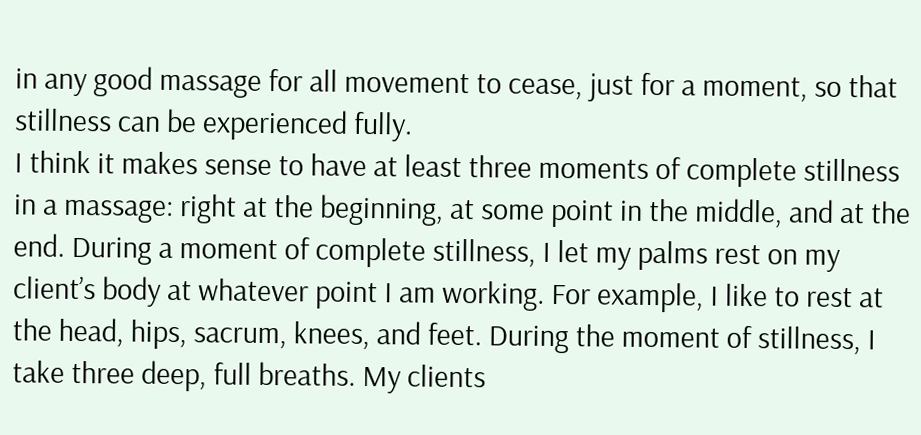in any good massage for all movement to cease, just for a moment, so that stillness can be experienced fully.
I think it makes sense to have at least three moments of complete stillness in a massage: right at the beginning, at some point in the middle, and at the end. During a moment of complete stillness, I let my palms rest on my client’s body at whatever point I am working. For example, I like to rest at the head, hips, sacrum, knees, and feet. During the moment of stillness, I take three deep, full breaths. My clients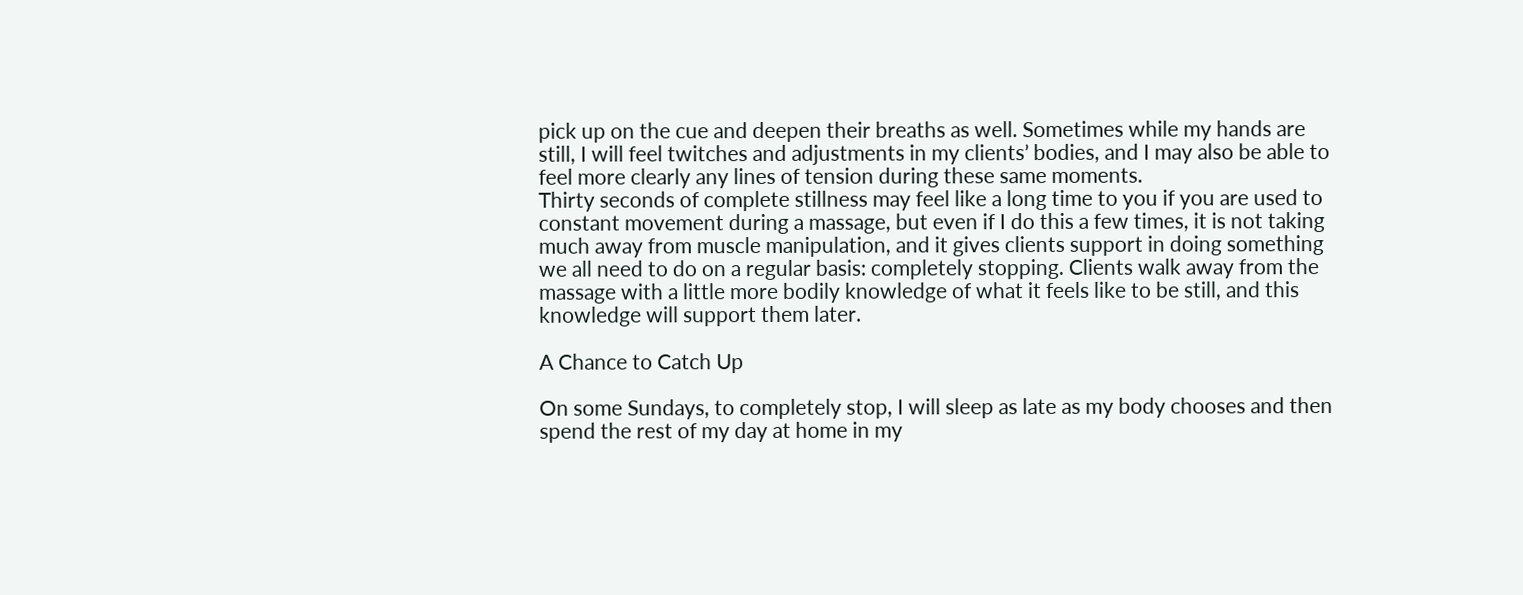pick up on the cue and deepen their breaths as well. Sometimes while my hands are still, I will feel twitches and adjustments in my clients’ bodies, and I may also be able to feel more clearly any lines of tension during these same moments.
Thirty seconds of complete stillness may feel like a long time to you if you are used to constant movement during a massage, but even if I do this a few times, it is not taking much away from muscle manipulation, and it gives clients support in doing something we all need to do on a regular basis: completely stopping. Clients walk away from the massage with a little more bodily knowledge of what it feels like to be still, and this knowledge will support them later.

A Chance to Catch Up

On some Sundays, to completely stop, I will sleep as late as my body chooses and then spend the rest of my day at home in my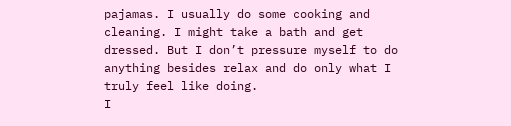pajamas. I usually do some cooking and cleaning. I might take a bath and get dressed. But I don’t pressure myself to do anything besides relax and do only what I truly feel like doing.
I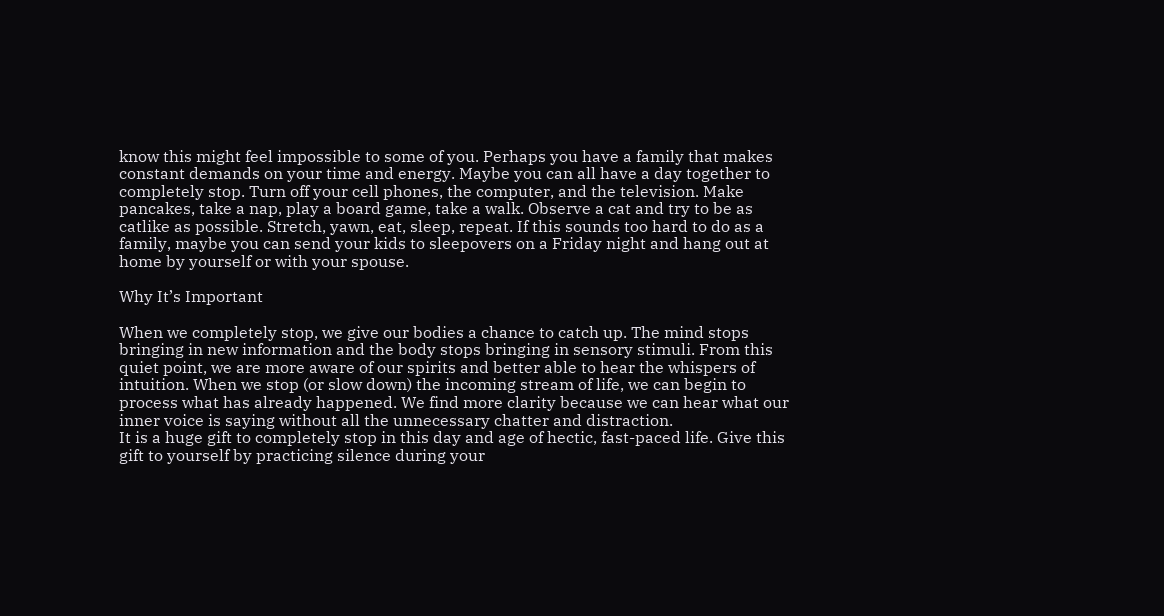know this might feel impossible to some of you. Perhaps you have a family that makes constant demands on your time and energy. Maybe you can all have a day together to completely stop. Turn off your cell phones, the computer, and the television. Make pancakes, take a nap, play a board game, take a walk. Observe a cat and try to be as catlike as possible. Stretch, yawn, eat, sleep, repeat. If this sounds too hard to do as a family, maybe you can send your kids to sleepovers on a Friday night and hang out at home by yourself or with your spouse.

Why It’s Important

When we completely stop, we give our bodies a chance to catch up. The mind stops bringing in new information and the body stops bringing in sensory stimuli. From this quiet point, we are more aware of our spirits and better able to hear the whispers of intuition. When we stop (or slow down) the incoming stream of life, we can begin to process what has already happened. We find more clarity because we can hear what our inner voice is saying without all the unnecessary chatter and distraction.
It is a huge gift to completely stop in this day and age of hectic, fast-paced life. Give this gift to yourself by practicing silence during your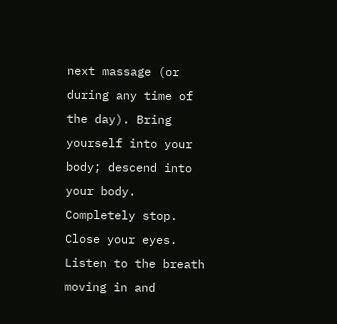next massage (or during any time of the day). Bring yourself into your body; descend into your body. Completely stop. Close your eyes. Listen to the breath moving in and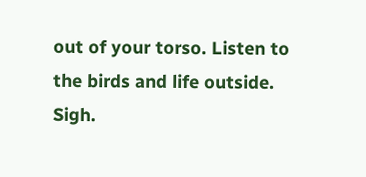out of your torso. Listen to the birds and life outside. Sigh.